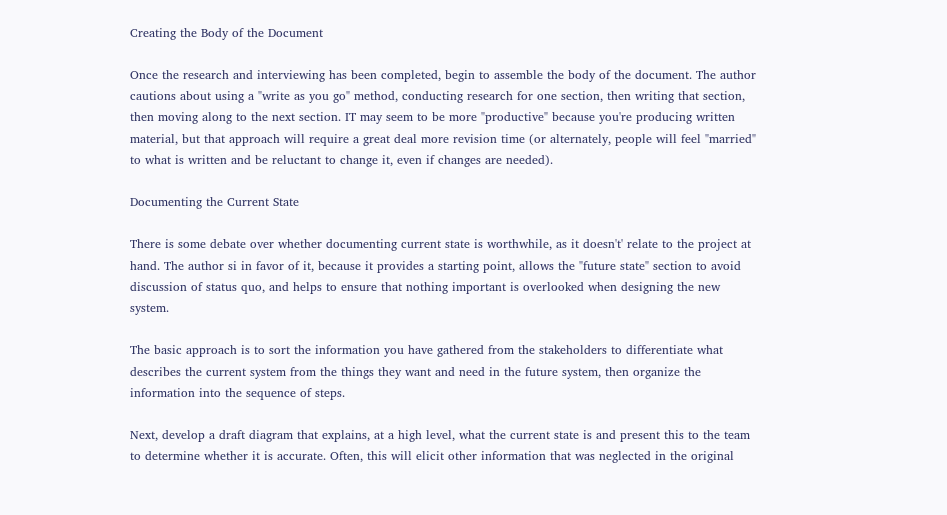Creating the Body of the Document

Once the research and interviewing has been completed, begin to assemble the body of the document. The author cautions about using a "write as you go" method, conducting research for one section, then writing that section, then moving along to the next section. IT may seem to be more "productive" because you're producing written material, but that approach will require a great deal more revision time (or alternately, people will feel "married" to what is written and be reluctant to change it, even if changes are needed).

Documenting the Current State

There is some debate over whether documenting current state is worthwhile, as it doesn't' relate to the project at hand. The author si in favor of it, because it provides a starting point, allows the "future state" section to avoid discussion of status quo, and helps to ensure that nothing important is overlooked when designing the new system.

The basic approach is to sort the information you have gathered from the stakeholders to differentiate what describes the current system from the things they want and need in the future system, then organize the information into the sequence of steps.

Next, develop a draft diagram that explains, at a high level, what the current state is and present this to the team to determine whether it is accurate. Often, this will elicit other information that was neglected in the original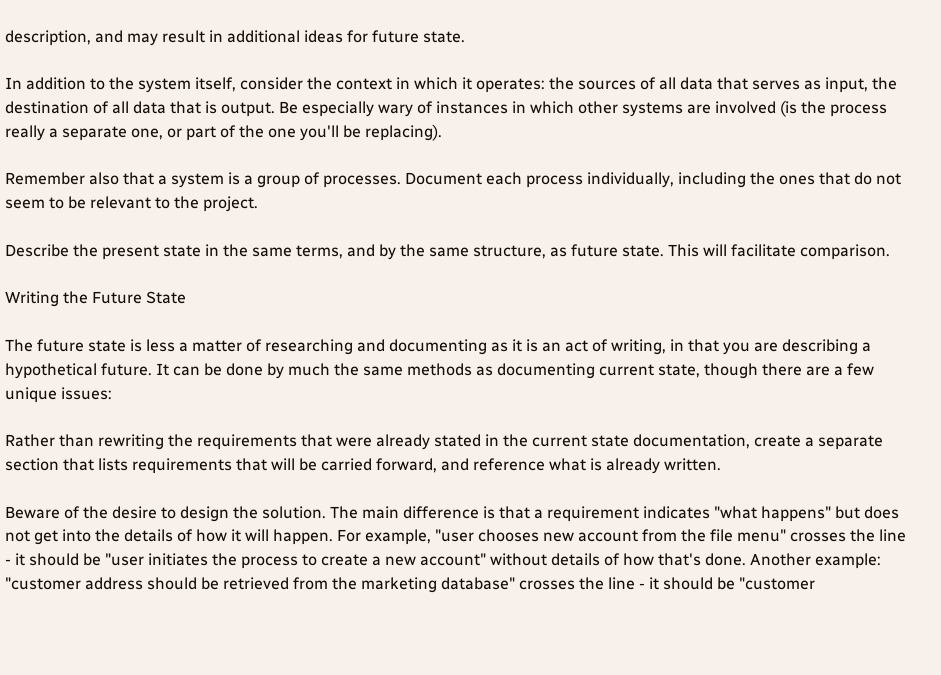description, and may result in additional ideas for future state.

In addition to the system itself, consider the context in which it operates: the sources of all data that serves as input, the destination of all data that is output. Be especially wary of instances in which other systems are involved (is the process really a separate one, or part of the one you'll be replacing).

Remember also that a system is a group of processes. Document each process individually, including the ones that do not seem to be relevant to the project.

Describe the present state in the same terms, and by the same structure, as future state. This will facilitate comparison.

Writing the Future State

The future state is less a matter of researching and documenting as it is an act of writing, in that you are describing a hypothetical future. It can be done by much the same methods as documenting current state, though there are a few unique issues:

Rather than rewriting the requirements that were already stated in the current state documentation, create a separate section that lists requirements that will be carried forward, and reference what is already written.

Beware of the desire to design the solution. The main difference is that a requirement indicates "what happens" but does not get into the details of how it will happen. For example, "user chooses new account from the file menu" crosses the line - it should be "user initiates the process to create a new account" without details of how that's done. Another example: "customer address should be retrieved from the marketing database" crosses the line - it should be "customer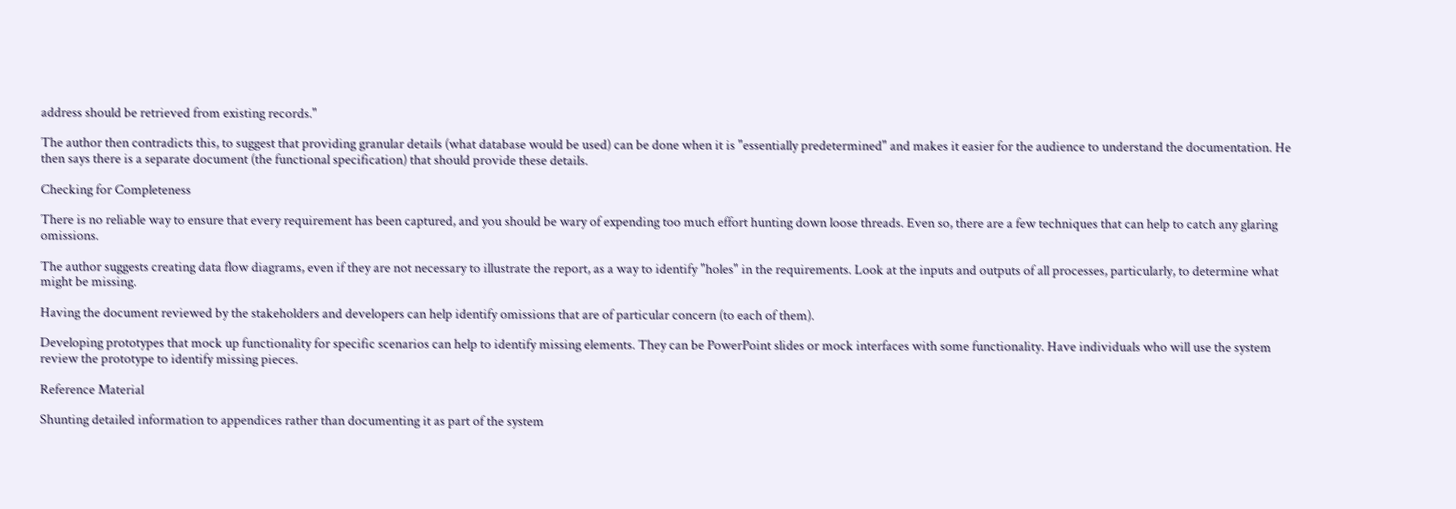address should be retrieved from existing records."

The author then contradicts this, to suggest that providing granular details (what database would be used) can be done when it is "essentially predetermined" and makes it easier for the audience to understand the documentation. He then says there is a separate document (the functional specification) that should provide these details.

Checking for Completeness

There is no reliable way to ensure that every requirement has been captured, and you should be wary of expending too much effort hunting down loose threads. Even so, there are a few techniques that can help to catch any glaring omissions.

The author suggests creating data flow diagrams, even if they are not necessary to illustrate the report, as a way to identify "holes" in the requirements. Look at the inputs and outputs of all processes, particularly, to determine what might be missing.

Having the document reviewed by the stakeholders and developers can help identify omissions that are of particular concern (to each of them).

Developing prototypes that mock up functionality for specific scenarios can help to identify missing elements. They can be PowerPoint slides or mock interfaces with some functionality. Have individuals who will use the system review the prototype to identify missing pieces.

Reference Material

Shunting detailed information to appendices rather than documenting it as part of the system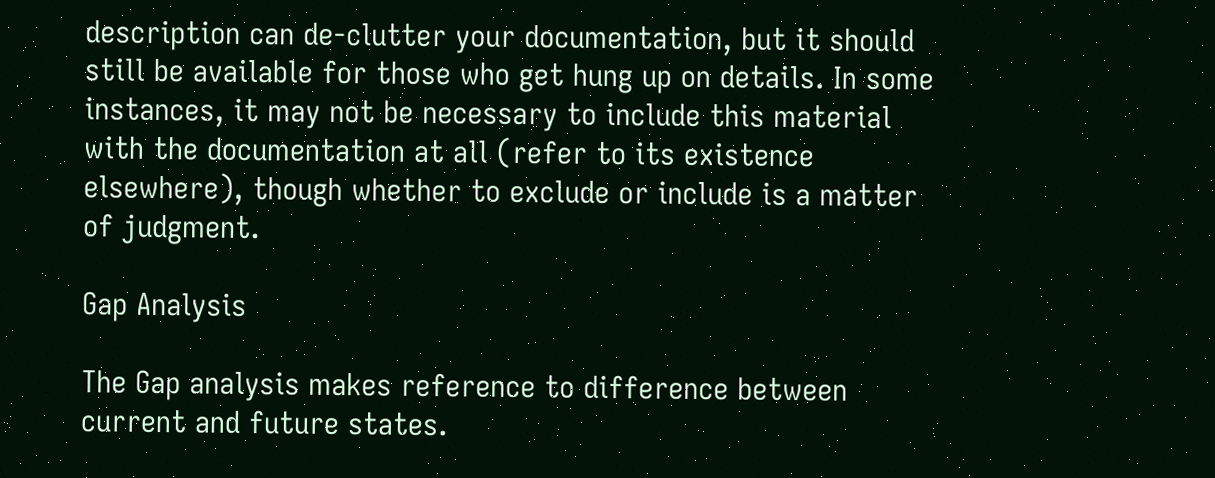description can de-clutter your documentation, but it should still be available for those who get hung up on details. In some instances, it may not be necessary to include this material with the documentation at all (refer to its existence elsewhere), though whether to exclude or include is a matter of judgment.

Gap Analysis

The Gap analysis makes reference to difference between current and future states.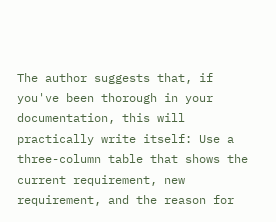The author suggests that, if you've been thorough in your documentation, this will practically write itself: Use a three-column table that shows the current requirement, new requirement, and the reason for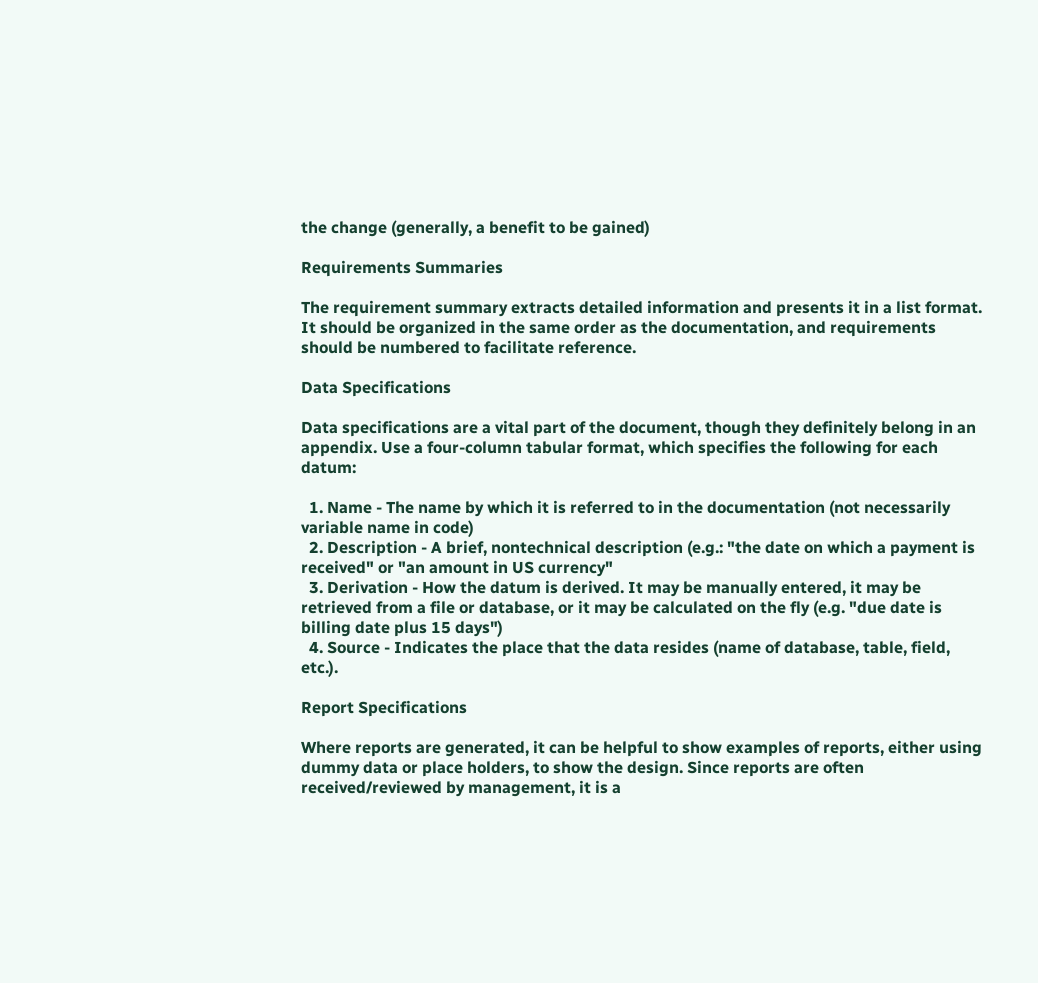the change (generally, a benefit to be gained)

Requirements Summaries

The requirement summary extracts detailed information and presents it in a list format. It should be organized in the same order as the documentation, and requirements should be numbered to facilitate reference.

Data Specifications

Data specifications are a vital part of the document, though they definitely belong in an appendix. Use a four-column tabular format, which specifies the following for each datum:

  1. Name - The name by which it is referred to in the documentation (not necessarily variable name in code)
  2. Description - A brief, nontechnical description (e.g.: "the date on which a payment is received" or "an amount in US currency"
  3. Derivation - How the datum is derived. It may be manually entered, it may be retrieved from a file or database, or it may be calculated on the fly (e.g. "due date is billing date plus 15 days")
  4. Source - Indicates the place that the data resides (name of database, table, field, etc.).

Report Specifications

Where reports are generated, it can be helpful to show examples of reports, either using dummy data or place holders, to show the design. Since reports are often received/reviewed by management, it is a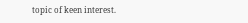topic of keen interest.